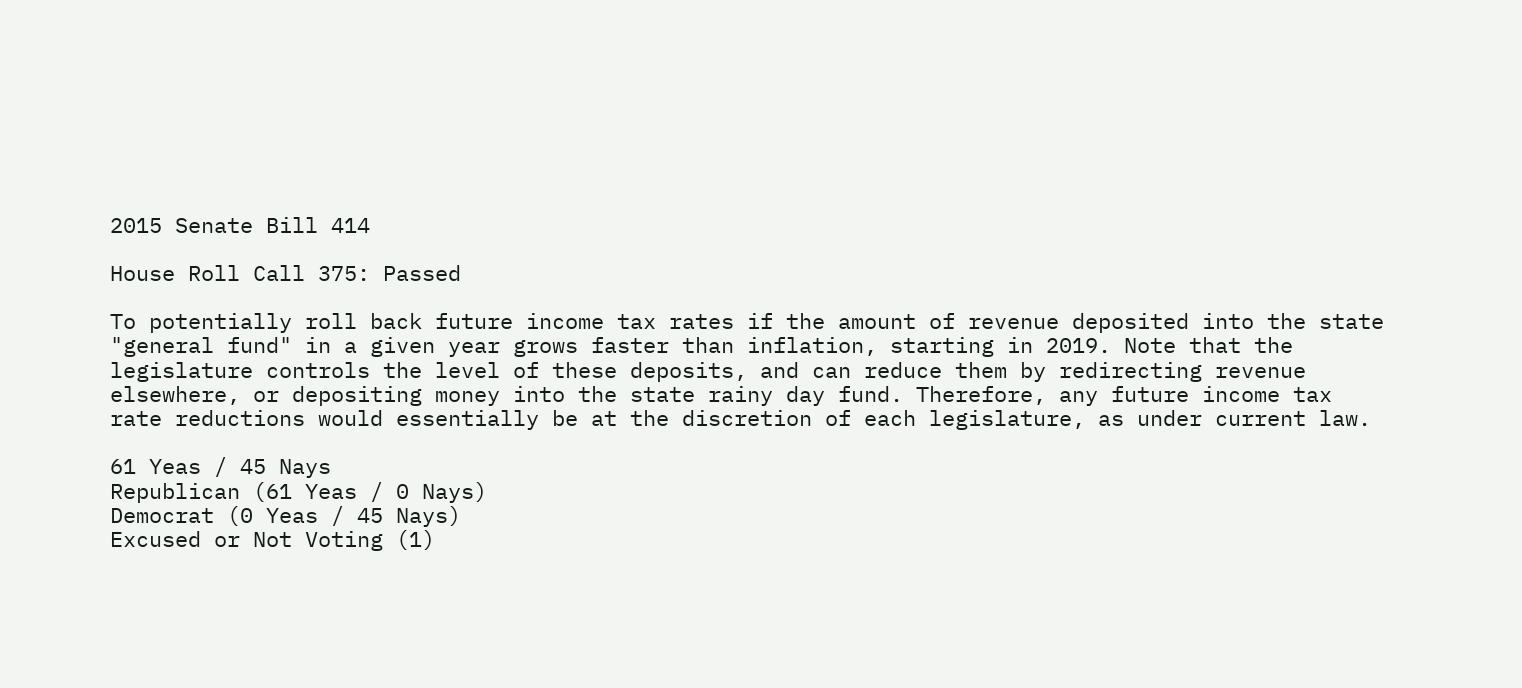2015 Senate Bill 414

House Roll Call 375: Passed

To potentially roll back future income tax rates if the amount of revenue deposited into the state "general fund" in a given year grows faster than inflation, starting in 2019. Note that the legislature controls the level of these deposits, and can reduce them by redirecting revenue elsewhere, or depositing money into the state rainy day fund. Therefore, any future income tax rate reductions would essentially be at the discretion of each legislature, as under current law.

61 Yeas / 45 Nays
Republican (61 Yeas / 0 Nays)
Democrat (0 Yeas / 45 Nays)
Excused or Not Voting (1)